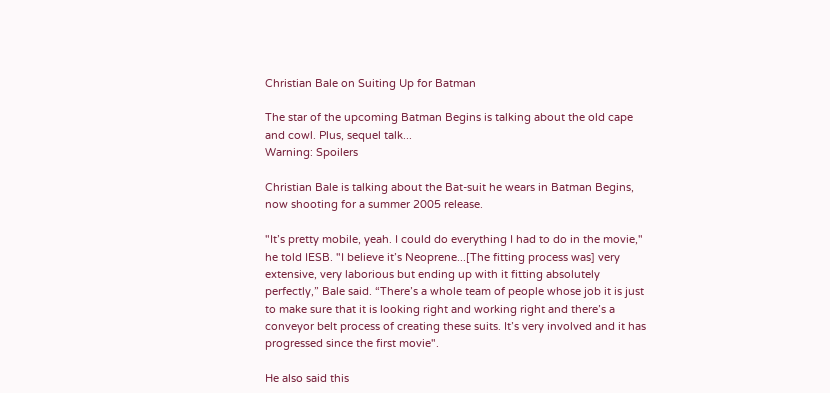Christian Bale on Suiting Up for Batman

The star of the upcoming Batman Begins is talking about the old cape and cowl. Plus, sequel talk...
Warning: Spoilers

Christian Bale is talking about the Bat-suit he wears in Batman Begins, now shooting for a summer 2005 release.

"It’s pretty mobile, yeah. I could do everything I had to do in the movie," he told IESB. "I believe it’s Neoprene...[The fitting process was] very extensive, very laborious but ending up with it fitting absolutely perfectly,” Bale said. “There’s a whole team of people whose job it is just to make sure that it is looking right and working right and there’s a conveyor belt process of creating these suits. It’s very involved and it has progressed since the first movie".

He also said this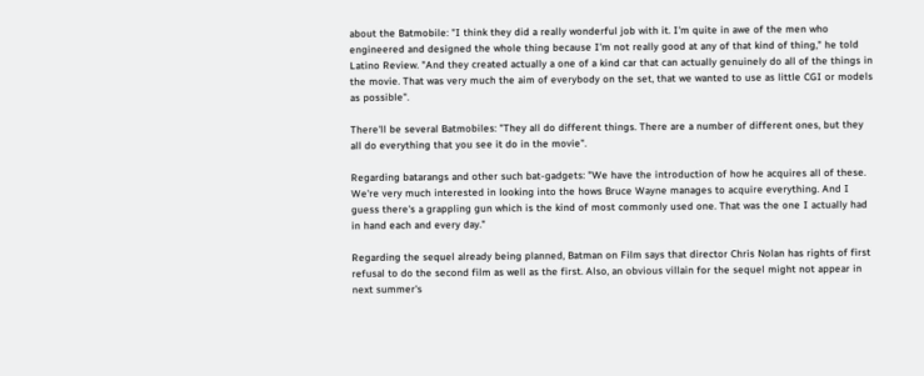about the Batmobile: "I think they did a really wonderful job with it. I'm quite in awe of the men who engineered and designed the whole thing because I'm not really good at any of that kind of thing," he told Latino Review. "And they created actually a one of a kind car that can actually genuinely do all of the things in the movie. That was very much the aim of everybody on the set, that we wanted to use as little CGI or models as possible".

There'll be several Batmobiles: "They all do different things. There are a number of different ones, but they all do everything that you see it do in the movie".

Regarding batarangs and other such bat-gadgets: "We have the introduction of how he acquires all of these. We're very much interested in looking into the hows Bruce Wayne manages to acquire everything. And I guess there's a grappling gun which is the kind of most commonly used one. That was the one I actually had in hand each and every day."

Regarding the sequel already being planned, Batman on Film says that director Chris Nolan has rights of first refusal to do the second film as well as the first. Also, an obvious villain for the sequel might not appear in next summer's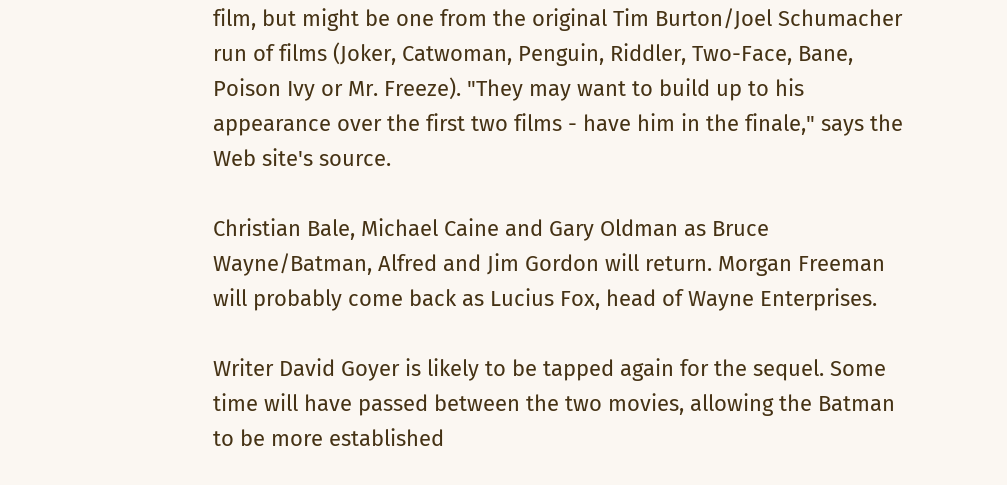film, but might be one from the original Tim Burton/Joel Schumacher run of films (Joker, Catwoman, Penguin, Riddler, Two-Face, Bane, Poison Ivy or Mr. Freeze). "They may want to build up to his appearance over the first two films - have him in the finale," says the Web site's source.

Christian Bale, Michael Caine and Gary Oldman as Bruce Wayne/Batman, Alfred and Jim Gordon will return. Morgan Freeman will probably come back as Lucius Fox, head of Wayne Enterprises.

Writer David Goyer is likely to be tapped again for the sequel. Some time will have passed between the two movies, allowing the Batman to be more established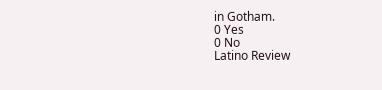in Gotham.
0 Yes
0 No
Latino Review